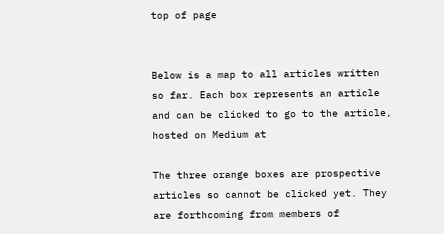top of page


Below is a map to all articles written so far. Each box represents an article and can be clicked to go to the article, hosted on Medium at

The three orange boxes are prospective articles so cannot be clicked yet. They are forthcoming from members of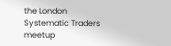the London Systematic Traders meetup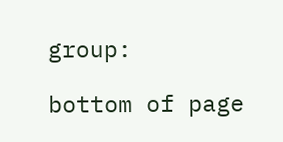group:

bottom of page